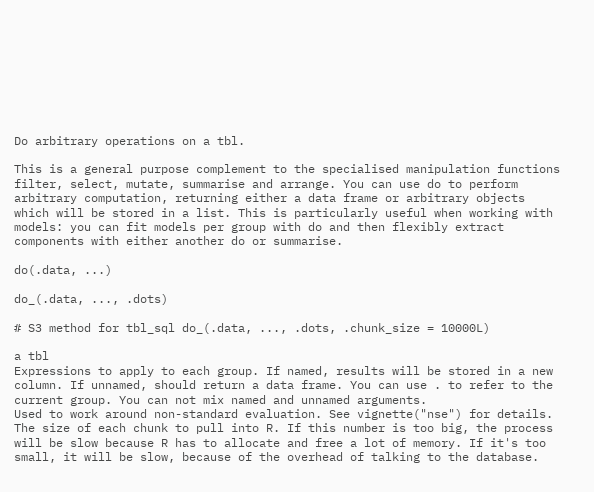Do arbitrary operations on a tbl.

This is a general purpose complement to the specialised manipulation functions filter, select, mutate, summarise and arrange. You can use do to perform arbitrary computation, returning either a data frame or arbitrary objects which will be stored in a list. This is particularly useful when working with models: you can fit models per group with do and then flexibly extract components with either another do or summarise.

do(.data, ...)

do_(.data, ..., .dots)

# S3 method for tbl_sql do_(.data, ..., .dots, .chunk_size = 10000L)

a tbl
Expressions to apply to each group. If named, results will be stored in a new column. If unnamed, should return a data frame. You can use . to refer to the current group. You can not mix named and unnamed arguments.
Used to work around non-standard evaluation. See vignette("nse") for details.
The size of each chunk to pull into R. If this number is too big, the process will be slow because R has to allocate and free a lot of memory. If it's too small, it will be slow, because of the overhead of talking to the database.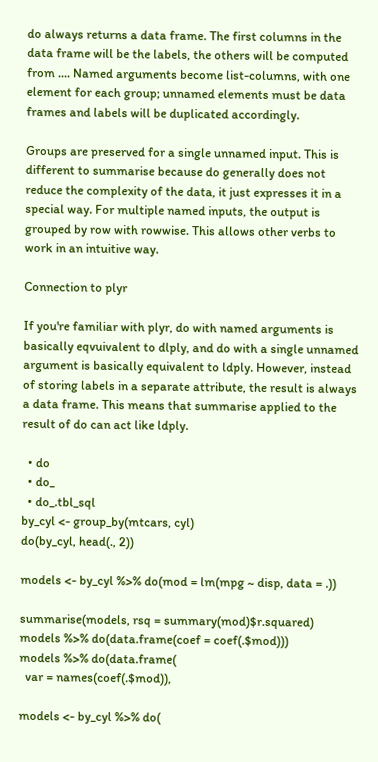do always returns a data frame. The first columns in the data frame will be the labels, the others will be computed from .... Named arguments become list-columns, with one element for each group; unnamed elements must be data frames and labels will be duplicated accordingly.

Groups are preserved for a single unnamed input. This is different to summarise because do generally does not reduce the complexity of the data, it just expresses it in a special way. For multiple named inputs, the output is grouped by row with rowwise. This allows other verbs to work in an intuitive way.

Connection to plyr

If you're familiar with plyr, do with named arguments is basically eqvuivalent to dlply, and do with a single unnamed argument is basically equivalent to ldply. However, instead of storing labels in a separate attribute, the result is always a data frame. This means that summarise applied to the result of do can act like ldply.

  • do
  • do_
  • do_.tbl_sql
by_cyl <- group_by(mtcars, cyl)
do(by_cyl, head(., 2))

models <- by_cyl %>% do(mod = lm(mpg ~ disp, data = .))

summarise(models, rsq = summary(mod)$r.squared)
models %>% do(data.frame(coef = coef(.$mod)))
models %>% do(data.frame(
  var = names(coef(.$mod)),

models <- by_cyl %>% do(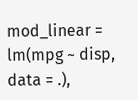mod_linear = lm(mpg ~ disp, data = .),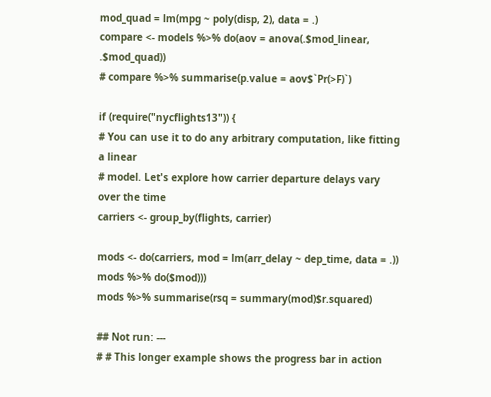mod_quad = lm(mpg ~ poly(disp, 2), data = .)
compare <- models %>% do(aov = anova(.$mod_linear, .$mod_quad))
# compare %>% summarise(p.value = aov$`Pr(>F)`)

if (require("nycflights13")) {
# You can use it to do any arbitrary computation, like fitting a linear
# model. Let's explore how carrier departure delays vary over the time
carriers <- group_by(flights, carrier)

mods <- do(carriers, mod = lm(arr_delay ~ dep_time, data = .))
mods %>% do($mod)))
mods %>% summarise(rsq = summary(mod)$r.squared)

## Not run: ---
# # This longer example shows the progress bar in action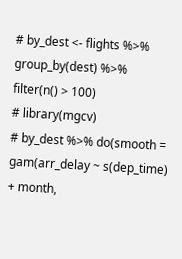# by_dest <- flights %>% group_by(dest) %>% filter(n() > 100)
# library(mgcv)
# by_dest %>% do(smooth = gam(arr_delay ~ s(dep_time) + month,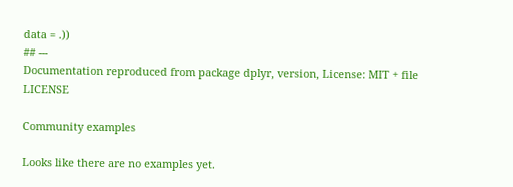data = .))
## ---
Documentation reproduced from package dplyr, version, License: MIT + file LICENSE

Community examples

Looks like there are no examples yet.